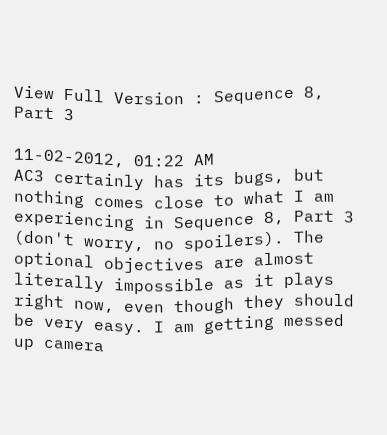View Full Version : Sequence 8, Part 3

11-02-2012, 01:22 AM
AC3 certainly has its bugs, but nothing comes close to what I am experiencing in Sequence 8, Part 3 (don't worry, no spoilers). The optional objectives are almost literally impossible as it plays right now, even though they should be very easy. I am getting messed up camera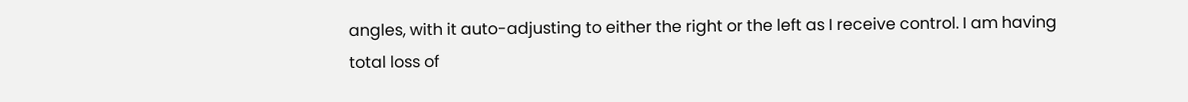angles, with it auto-adjusting to either the right or the left as I receive control. I am having total loss of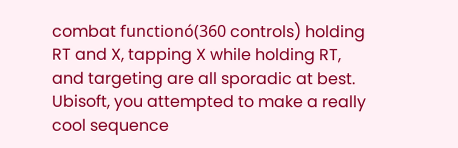combat functionó(360 controls) holding RT and X, tapping X while holding RT, and targeting are all sporadic at best. Ubisoft, you attempted to make a really cool sequence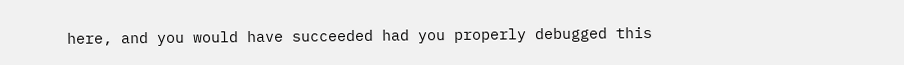here, and you would have succeeded had you properly debugged this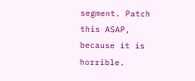segment. Patch this ASAP, because it is horrible.